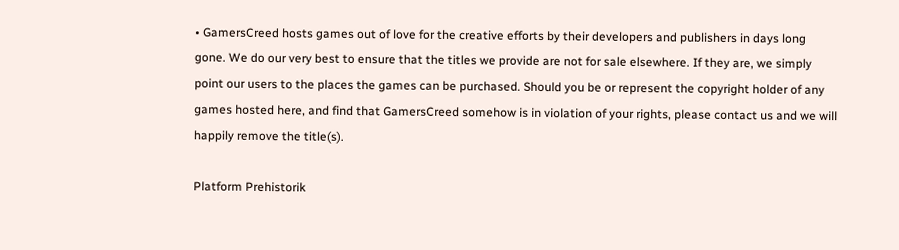• GamersCreed hosts games out of love for the creative efforts by their developers and publishers in days long gone. We do our very best to ensure that the titles we provide are not for sale elsewhere. If they are, we simply point our users to the places the games can be purchased. Should you be or represent the copyright holder of any games hosted here, and find that GamersCreed somehow is in violation of your rights, please contact us and we will happily remove the title(s).

Platform Prehistorik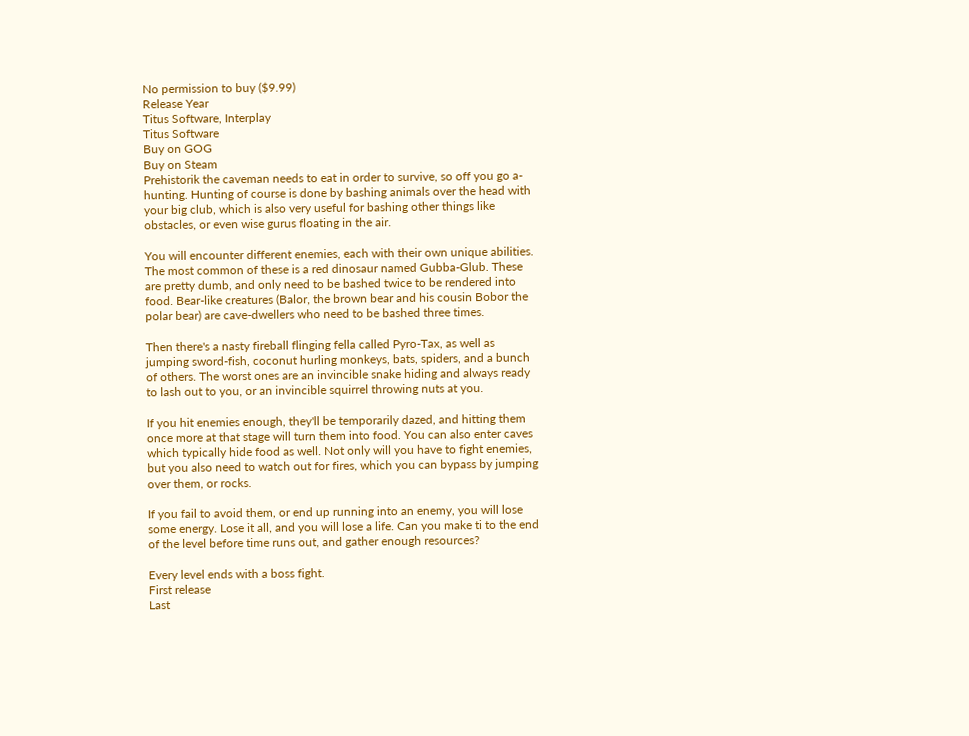No permission to buy ($9.99)
Release Year
Titus Software, Interplay
Titus Software
Buy on GOG
Buy on Steam
Prehistorik the caveman needs to eat in order to survive, so off you go a-hunting. Hunting of course is done by bashing animals over the head with your big club, which is also very useful for bashing other things like obstacles, or even wise gurus floating in the air.

You will encounter different enemies, each with their own unique abilities. The most common of these is a red dinosaur named Gubba-Glub. These are pretty dumb, and only need to be bashed twice to be rendered into food. Bear-like creatures (Balor, the brown bear and his cousin Bobor the polar bear) are cave-dwellers who need to be bashed three times.

Then there's a nasty fireball flinging fella called Pyro-Tax, as well as jumping sword-fish, coconut hurling monkeys, bats, spiders, and a bunch of others. The worst ones are an invincible snake hiding and always ready to lash out to you, or an invincible squirrel throwing nuts at you.

If you hit enemies enough, they'll be temporarily dazed, and hitting them once more at that stage will turn them into food. You can also enter caves which typically hide food as well. Not only will you have to fight enemies, but you also need to watch out for fires, which you can bypass by jumping over them, or rocks.

If you fail to avoid them, or end up running into an enemy, you will lose some energy. Lose it all, and you will lose a life. Can you make ti to the end of the level before time runs out, and gather enough resources?

Every level ends with a boss fight.
First release
Last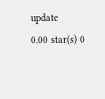update
0.00 star(s) 0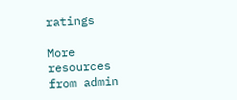ratings

More resources from admin